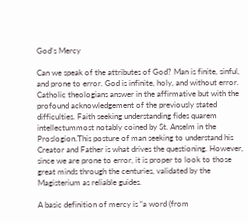God’s Mercy

Can we speak of the attributes of God? Man is finite, sinful, and prone to error. God is infinite, holy, and without error. Catholic theologians answer in the affirmative but with the profound acknowledgement of the previously stated difficulties. Faith seeking understanding fides quarem intellectummost notably coined by St. Anselm in the Proslogion.This posture of man seeking to understand his Creator and Father is what drives the questioning. However, since we are prone to error, it is proper to look to those great minds through the centuries, validated by the Magisterium as reliable guides.

A basic definition of mercy is “a word (from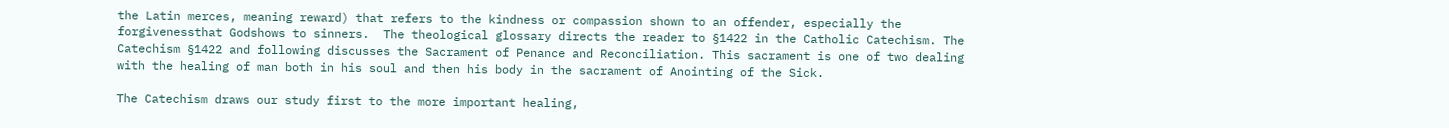the Latin merces, meaning reward) that refers to the kindness or compassion shown to an offender, especially the forgivenessthat Godshows to sinners.  The theological glossary directs the reader to §1422 in the Catholic Catechism. The Catechism §1422 and following discusses the Sacrament of Penance and Reconciliation. This sacrament is one of two dealing with the healing of man both in his soul and then his body in the sacrament of Anointing of the Sick.

The Catechism draws our study first to the more important healing,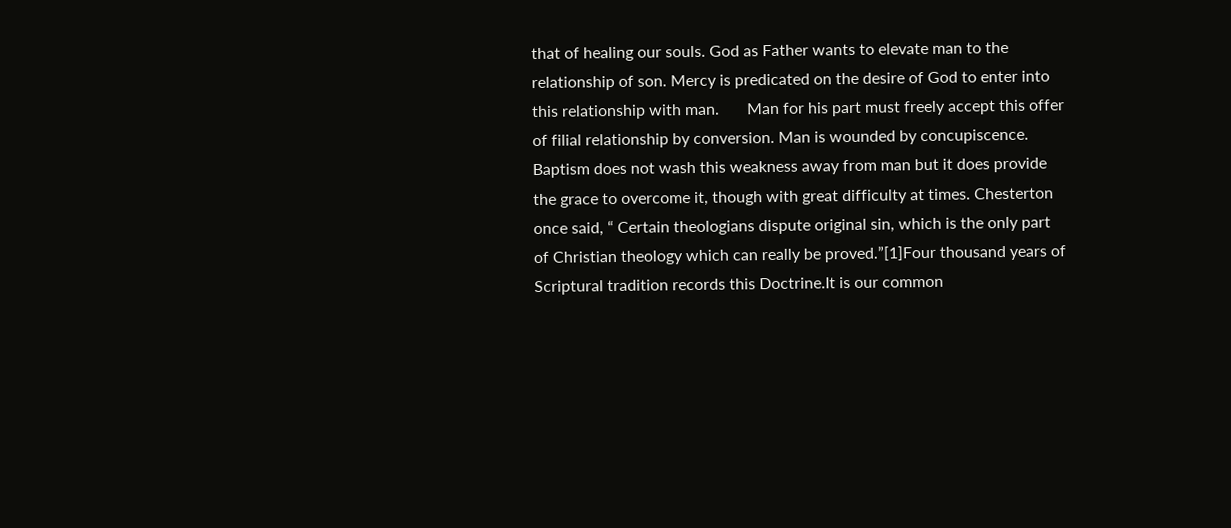that of healing our souls. God as Father wants to elevate man to the relationship of son. Mercy is predicated on the desire of God to enter into this relationship with man.       Man for his part must freely accept this offer of filial relationship by conversion. Man is wounded by concupiscence. Baptism does not wash this weakness away from man but it does provide the grace to overcome it, though with great difficulty at times. Chesterton once said, “ Certain theologians dispute original sin, which is the only part of Christian theology which can really be proved.”[1]Four thousand years of Scriptural tradition records this Doctrine.It is our common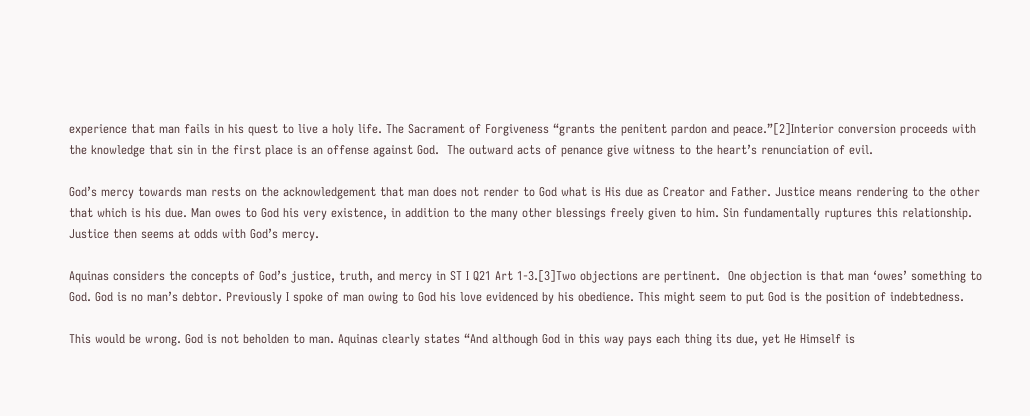experience that man fails in his quest to live a holy life. The Sacrament of Forgiveness “grants the penitent pardon and peace.”[2]Interior conversion proceeds with the knowledge that sin in the first place is an offense against God.  The outward acts of penance give witness to the heart’s renunciation of evil.

God’s mercy towards man rests on the acknowledgement that man does not render to God what is His due as Creator and Father. Justice means rendering to the other that which is his due. Man owes to God his very existence, in addition to the many other blessings freely given to him. Sin fundamentally ruptures this relationship. Justice then seems at odds with God’s mercy.

Aquinas considers the concepts of God’s justice, truth, and mercy in ST I Q21 Art 1-3.[3]Two objections are pertinent.  One objection is that man ‘owes’ something to God. God is no man’s debtor. Previously I spoke of man owing to God his love evidenced by his obedience. This might seem to put God is the position of indebtedness.

This would be wrong. God is not beholden to man. Aquinas clearly states “And although God in this way pays each thing its due, yet He Himself is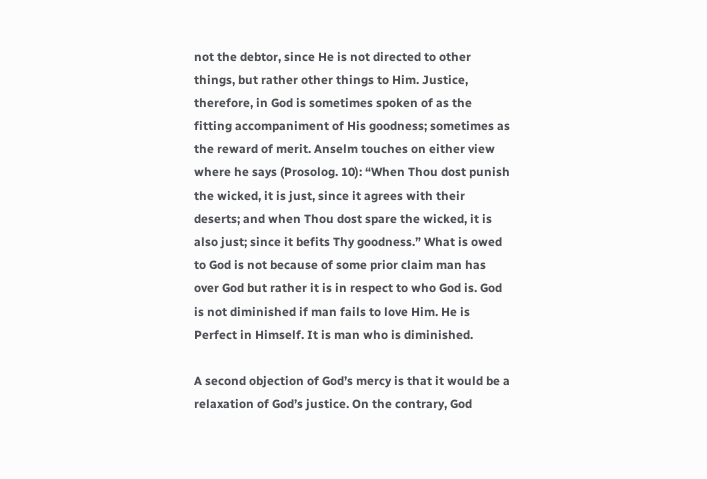not the debtor, since He is not directed to other things, but rather other things to Him. Justice, therefore, in God is sometimes spoken of as the fitting accompaniment of His goodness; sometimes as the reward of merit. Anselm touches on either view where he says (Prosolog. 10): “When Thou dost punish the wicked, it is just, since it agrees with their deserts; and when Thou dost spare the wicked, it is also just; since it befits Thy goodness.” What is owed to God is not because of some prior claim man has over God but rather it is in respect to who God is. God is not diminished if man fails to love Him. He is Perfect in Himself. It is man who is diminished.

A second objection of God’s mercy is that it would be a relaxation of God’s justice. On the contrary, God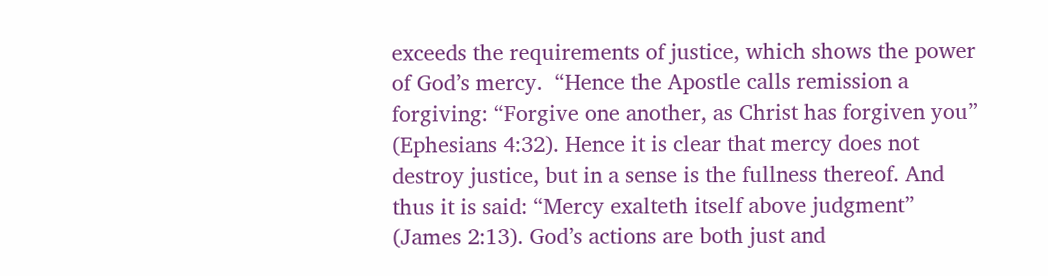exceeds the requirements of justice, which shows the power of God’s mercy.  “Hence the Apostle calls remission a forgiving: “Forgive one another, as Christ has forgiven you” (Ephesians 4:32). Hence it is clear that mercy does not destroy justice, but in a sense is the fullness thereof. And thus it is said: “Mercy exalteth itself above judgment” (James 2:13). God’s actions are both just and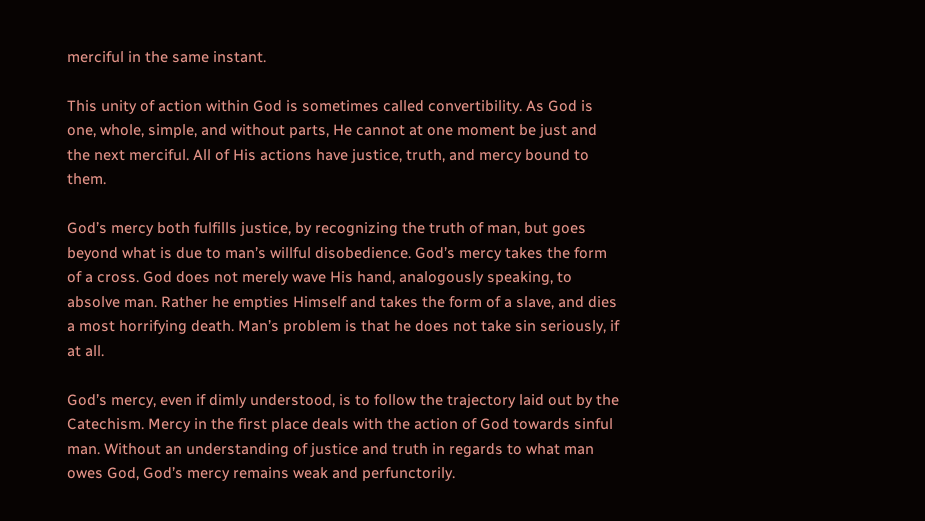merciful in the same instant.

This unity of action within God is sometimes called convertibility. As God is one, whole, simple, and without parts, He cannot at one moment be just and the next merciful. All of His actions have justice, truth, and mercy bound to them.

God’s mercy both fulfills justice, by recognizing the truth of man, but goes beyond what is due to man’s willful disobedience. God’s mercy takes the form of a cross. God does not merely wave His hand, analogously speaking, to absolve man. Rather he empties Himself and takes the form of a slave, and dies a most horrifying death. Man’s problem is that he does not take sin seriously, if at all.

God’s mercy, even if dimly understood, is to follow the trajectory laid out by the Catechism. Mercy in the first place deals with the action of God towards sinful man. Without an understanding of justice and truth in regards to what man owes God, God’s mercy remains weak and perfunctorily.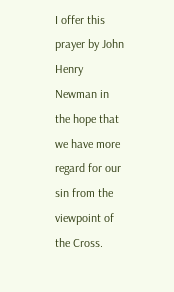I offer this prayer by John Henry Newman in the hope that we have more regard for our sin from the viewpoint of the Cross.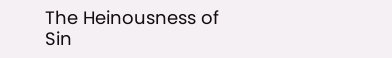The Heinousness of Sin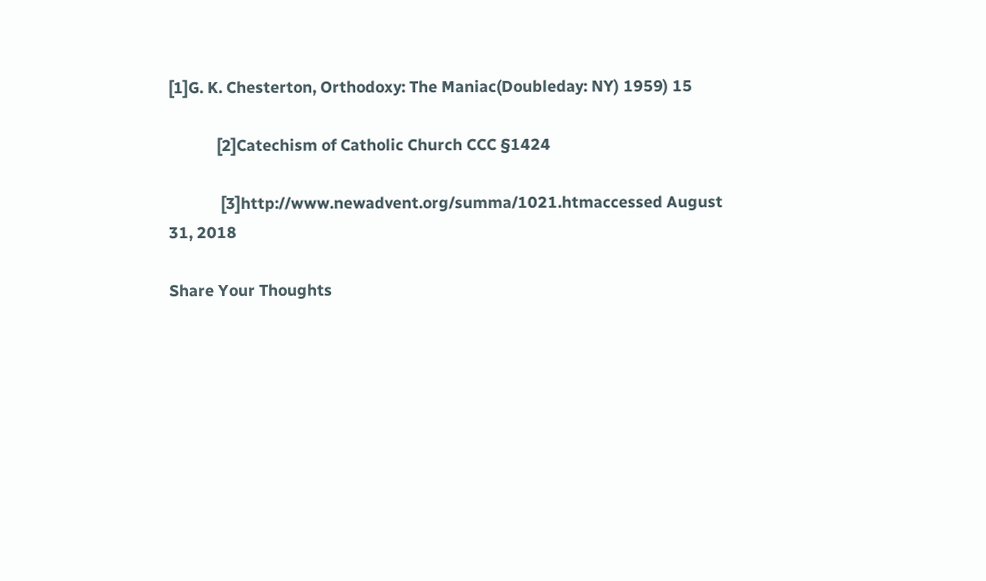[1]G. K. Chesterton, Orthodoxy: The Maniac(Doubleday: NY) 1959) 15

            [2]Catechism of Catholic Church CCC §1424

             [3]http://www.newadvent.org/summa/1021.htmaccessed August 31, 2018

Share Your Thoughts